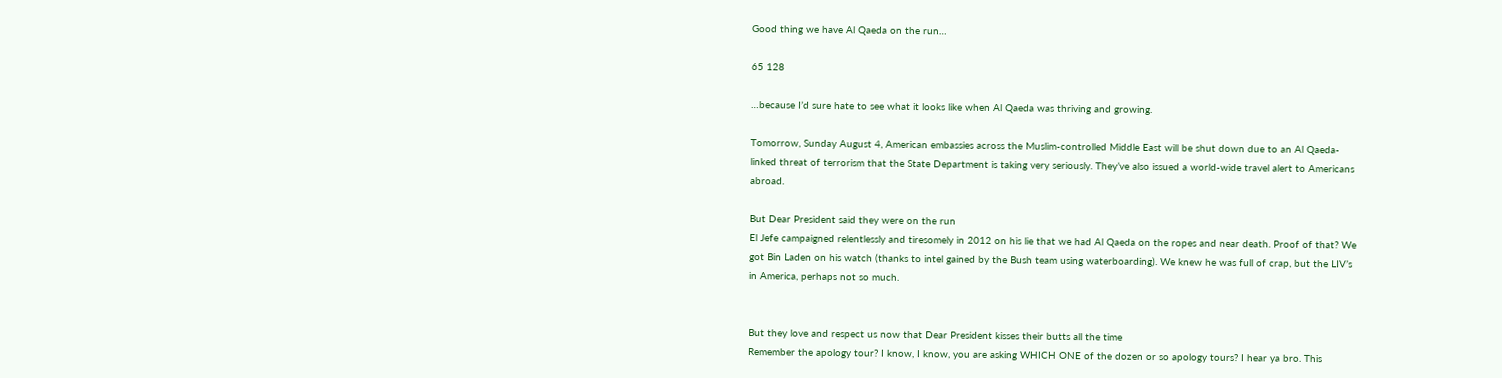Good thing we have Al Qaeda on the run…

65 128

…because I’d sure hate to see what it looks like when Al Qaeda was thriving and growing.

Tomorrow, Sunday August 4, American embassies across the Muslim-controlled Middle East will be shut down due to an Al Qaeda-linked threat of terrorism that the State Department is taking very seriously. They’ve also issued a world-wide travel alert to Americans abroad.

But Dear President said they were on the run
El Jefe campaigned relentlessly and tiresomely in 2012 on his lie that we had Al Qaeda on the ropes and near death. Proof of that? We got Bin Laden on his watch (thanks to intel gained by the Bush team using waterboarding). We knew he was full of crap, but the LIV’s in America, perhaps not so much.


But they love and respect us now that Dear President kisses their butts all the time
Remember the apology tour? I know, I know, you are asking WHICH ONE of the dozen or so apology tours? I hear ya bro. This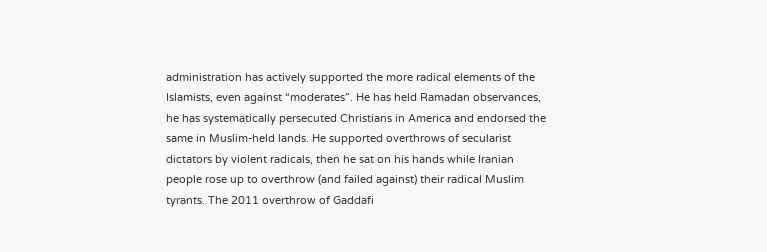administration has actively supported the more radical elements of the Islamists, even against “moderates”. He has held Ramadan observances, he has systematically persecuted Christians in America and endorsed the same in Muslim-held lands. He supported overthrows of secularist dictators by violent radicals, then he sat on his hands while Iranian people rose up to overthrow (and failed against) their radical Muslim tyrants. The 2011 overthrow of Gaddafi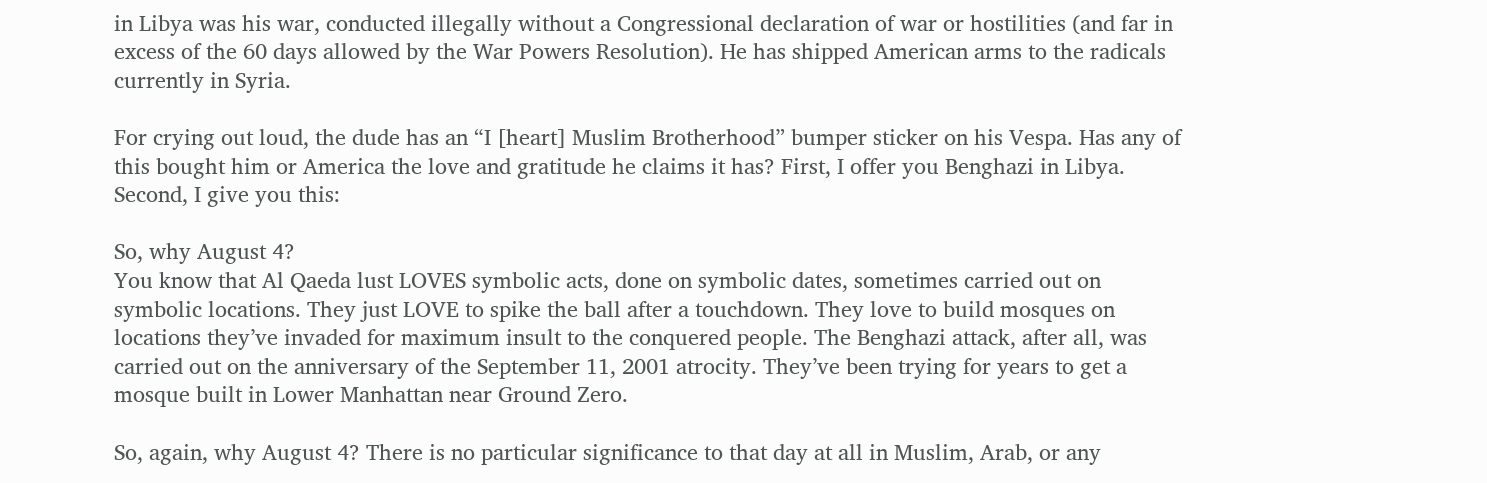in Libya was his war, conducted illegally without a Congressional declaration of war or hostilities (and far in excess of the 60 days allowed by the War Powers Resolution). He has shipped American arms to the radicals currently in Syria.

For crying out loud, the dude has an “I [heart] Muslim Brotherhood” bumper sticker on his Vespa. Has any of this bought him or America the love and gratitude he claims it has? First, I offer you Benghazi in Libya. Second, I give you this:

So, why August 4?
You know that Al Qaeda lust LOVES symbolic acts, done on symbolic dates, sometimes carried out on symbolic locations. They just LOVE to spike the ball after a touchdown. They love to build mosques on locations they’ve invaded for maximum insult to the conquered people. The Benghazi attack, after all, was carried out on the anniversary of the September 11, 2001 atrocity. They’ve been trying for years to get a mosque built in Lower Manhattan near Ground Zero.

So, again, why August 4? There is no particular significance to that day at all in Muslim, Arab, or any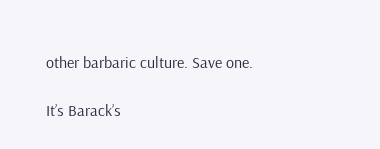other barbaric culture. Save one.

It’s Barack’s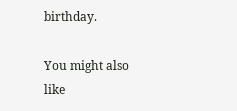birthday.

You might also like